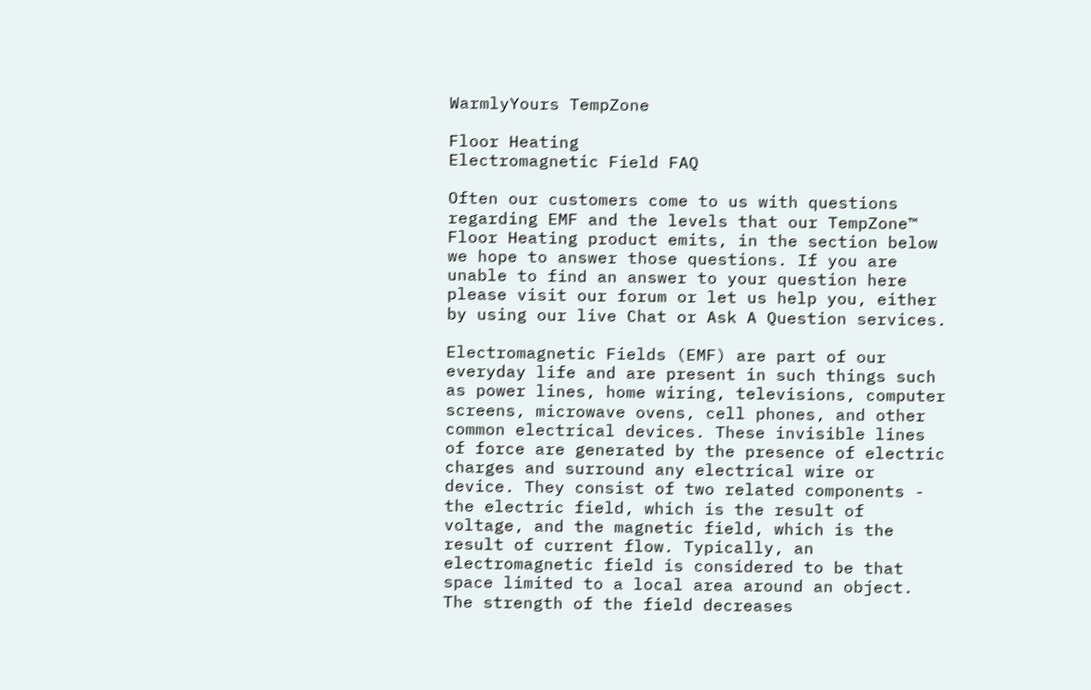WarmlyYours TempZone

Floor Heating
Electromagnetic Field FAQ

Often our customers come to us with questions regarding EMF and the levels that our TempZone™ Floor Heating product emits, in the section below we hope to answer those questions. If you are unable to find an answer to your question here please visit our forum or let us help you, either by using our live Chat or Ask A Question services.

Electromagnetic Fields (EMF) are part of our everyday life and are present in such things such as power lines, home wiring, televisions, computer screens, microwave ovens, cell phones, and other common electrical devices. These invisible lines of force are generated by the presence of electric charges and surround any electrical wire or device. They consist of two related components - the electric field, which is the result of voltage, and the magnetic field, which is the result of current flow. Typically, an electromagnetic field is considered to be that space limited to a local area around an object. The strength of the field decreases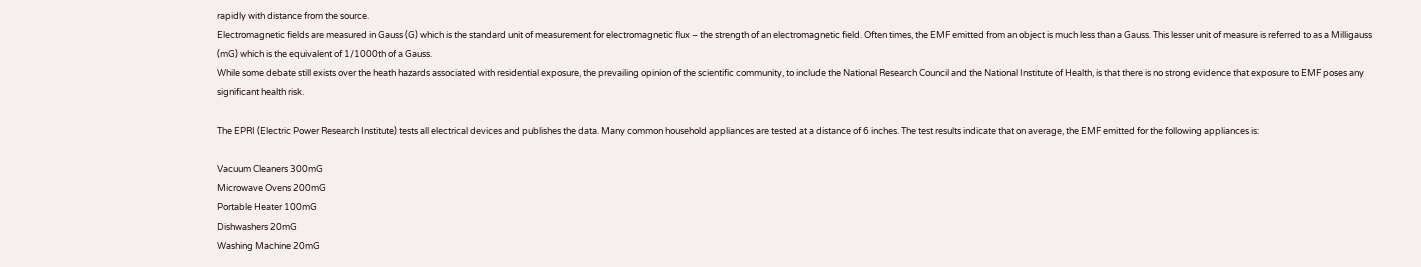rapidly with distance from the source.
Electromagnetic fields are measured in Gauss (G) which is the standard unit of measurement for electromagnetic flux – the strength of an electromagnetic field. Often times, the EMF emitted from an object is much less than a Gauss. This lesser unit of measure is referred to as a Milligauss (mG) which is the equivalent of 1/1000th of a Gauss.
While some debate still exists over the heath hazards associated with residential exposure, the prevailing opinion of the scientific community, to include the National Research Council and the National Institute of Health, is that there is no strong evidence that exposure to EMF poses any significant health risk.

The EPRI (Electric Power Research Institute) tests all electrical devices and publishes the data. Many common household appliances are tested at a distance of 6 inches. The test results indicate that on average, the EMF emitted for the following appliances is:

Vacuum Cleaners 300mG
Microwave Ovens 200mG
Portable Heater 100mG
Dishwashers 20mG
Washing Machine 20mG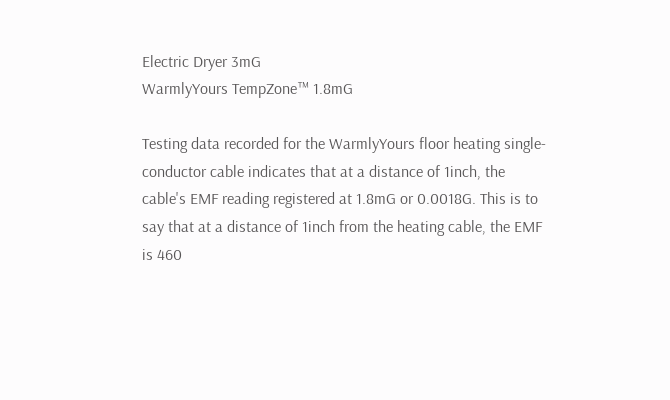Electric Dryer 3mG
WarmlyYours TempZone™ 1.8mG

Testing data recorded for the WarmlyYours floor heating single-conductor cable indicates that at a distance of 1inch, the cable's EMF reading registered at 1.8mG or 0.0018G. This is to say that at a distance of 1inch from the heating cable, the EMF is 460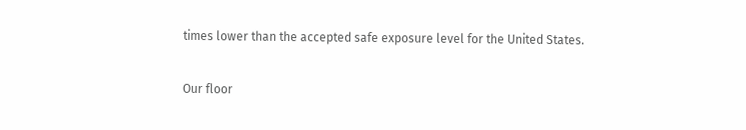times lower than the accepted safe exposure level for the United States.

Our floor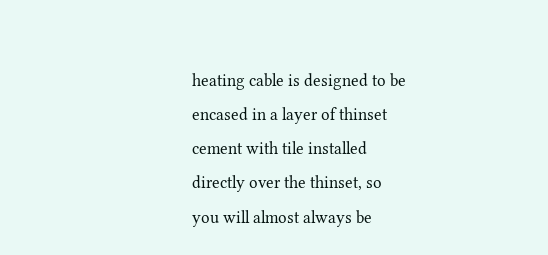heating cable is designed to be encased in a layer of thinset cement with tile installed directly over the thinset, so you will almost always be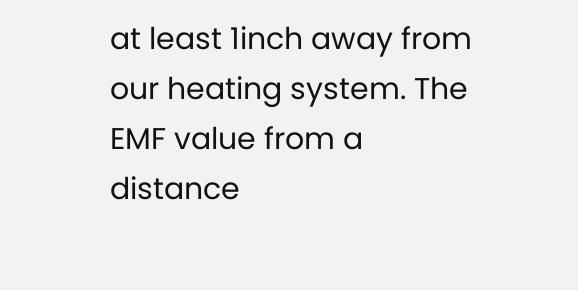at least 1inch away from our heating system. The EMF value from a distance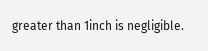greater than 1inch is negligible.